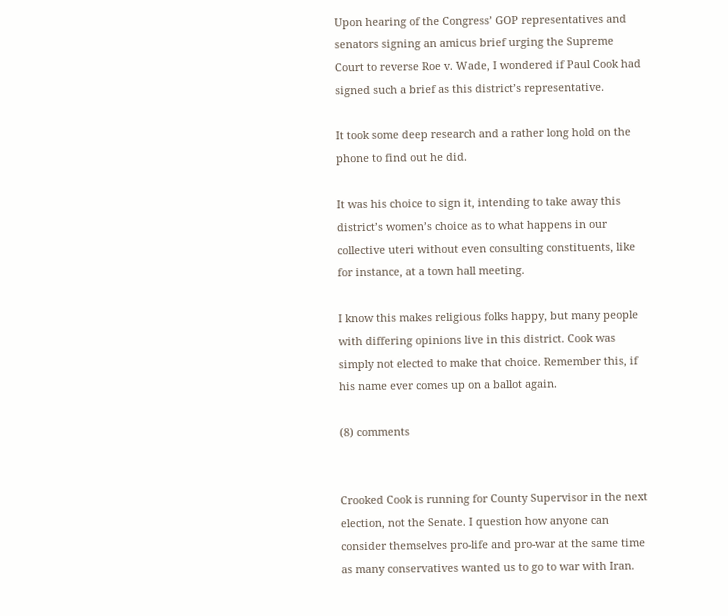Upon hearing of the Congress’ GOP representatives and senators signing an amicus brief urging the Supreme Court to reverse Roe v. Wade, I wondered if Paul Cook had signed such a brief as this district’s representative.

It took some deep research and a rather long hold on the phone to find out he did.

It was his choice to sign it, intending to take away this district’s women’s choice as to what happens in our collective uteri without even consulting constituents, like for instance, at a town hall meeting.

I know this makes religious folks happy, but many people with differing opinions live in this district. Cook was simply not elected to make that choice. Remember this, if his name ever comes up on a ballot again.

(8) comments


Crooked Cook is running for County Supervisor in the next election, not the Senate. I question how anyone can consider themselves pro-life and pro-war at the same time as many conservatives wanted us to go to war with Iran.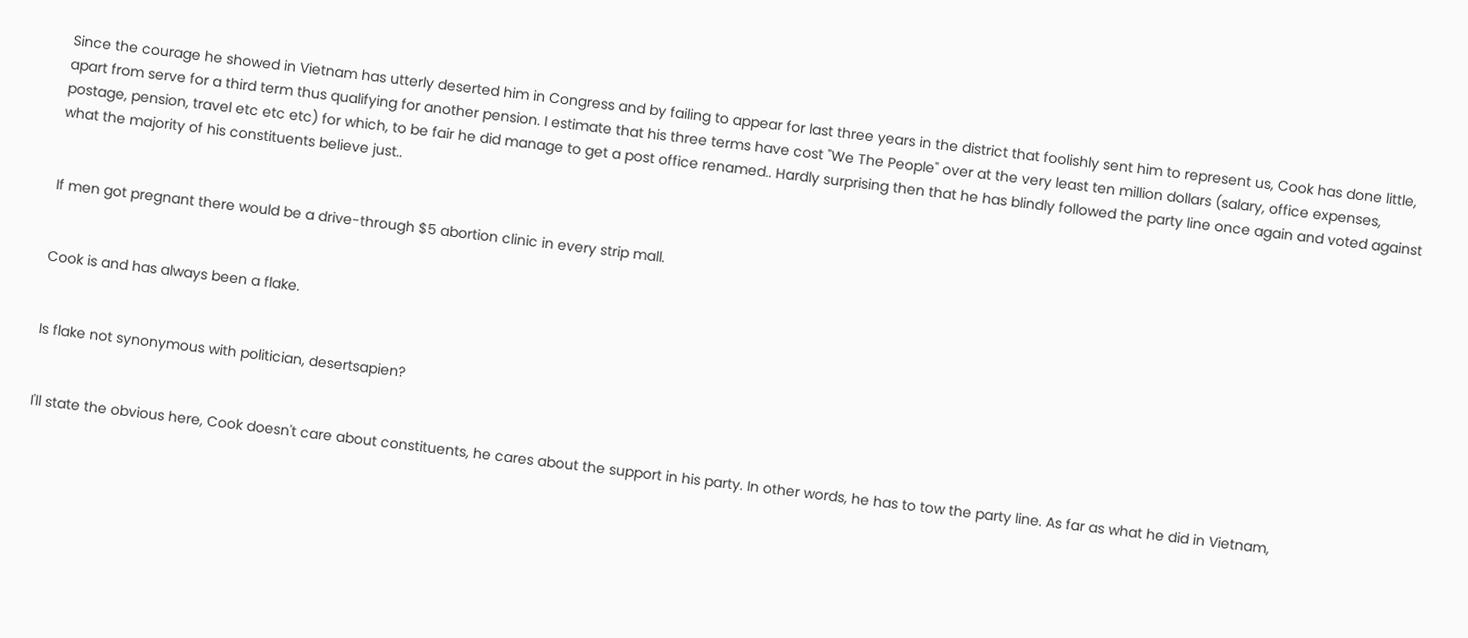Since the courage he showed in Vietnam has utterly deserted him in Congress and by failing to appear for last three years in the district that foolishly sent him to represent us, Cook has done little, apart from serve for a third term thus qualifying for another pension. I estimate that his three terms have cost "We The People" over at the very least ten million dollars (salary, office expenses, postage, pension, travel etc etc etc) for which, to be fair he did manage to get a post office renamed.. Hardly surprising then that he has blindly followed the party line once again and voted against what the majority of his constituents believe just..


If men got pregnant there would be a drive-through $5 abortion clinic in every strip mall.


Cook is and has always been a flake.


Is flake not synonymous with politician, desertsapien?


I'll state the obvious here, Cook doesn't care about constituents, he cares about the support in his party. In other words, he has to tow the party line. As far as what he did in Vietnam,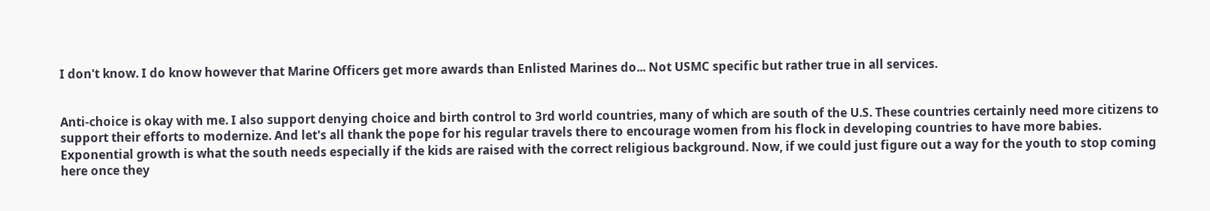I don't know. I do know however that Marine Officers get more awards than Enlisted Marines do... Not USMC specific but rather true in all services.


Anti-choice is okay with me. I also support denying choice and birth control to 3rd world countries, many of which are south of the U.S. These countries certainly need more citizens to support their efforts to modernize. And let's all thank the pope for his regular travels there to encourage women from his flock in developing countries to have more babies. Exponential growth is what the south needs especially if the kids are raised with the correct religious background. Now, if we could just figure out a way for the youth to stop coming here once they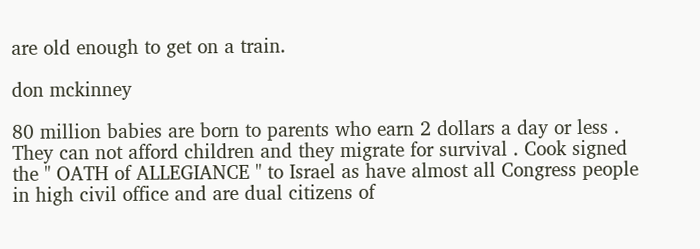are old enough to get on a train.

don mckinney

80 million babies are born to parents who earn 2 dollars a day or less . They can not afford children and they migrate for survival . Cook signed the " OATH of ALLEGIANCE " to Israel as have almost all Congress people in high civil office and are dual citizens of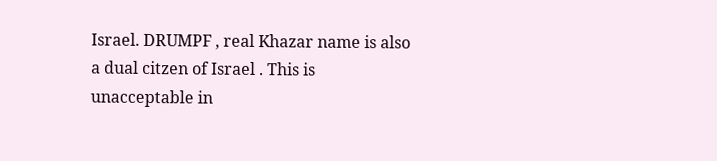Israel. DRUMPF , real Khazar name is also a dual citzen of Israel . This is unacceptable in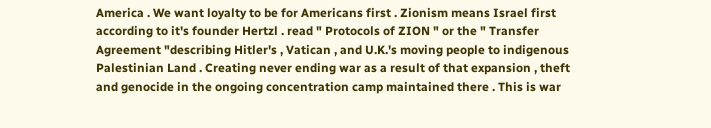America . We want loyalty to be for Americans first . Zionism means Israel first according to it's founder Hertzl . read " Protocols of ZION " or the " Transfer Agreement "describing Hitler's , Vatican , and U.K.'s moving people to indigenous Palestinian Land . Creating never ending war as a result of that expansion , theft and genocide in the ongoing concentration camp maintained there . This is war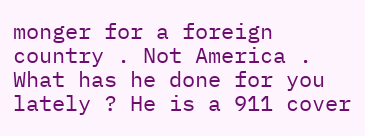monger for a foreign country . Not America . What has he done for you lately ? He is a 911 cover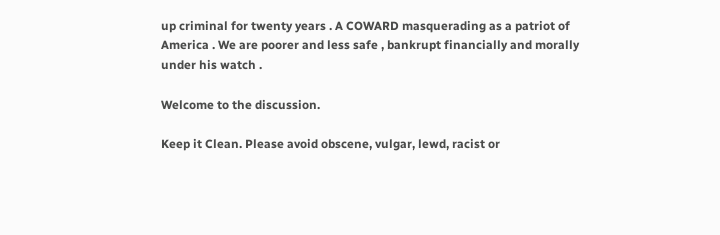up criminal for twenty years . A COWARD masquerading as a patriot of America . We are poorer and less safe , bankrupt financially and morally under his watch .

Welcome to the discussion.

Keep it Clean. Please avoid obscene, vulgar, lewd, racist or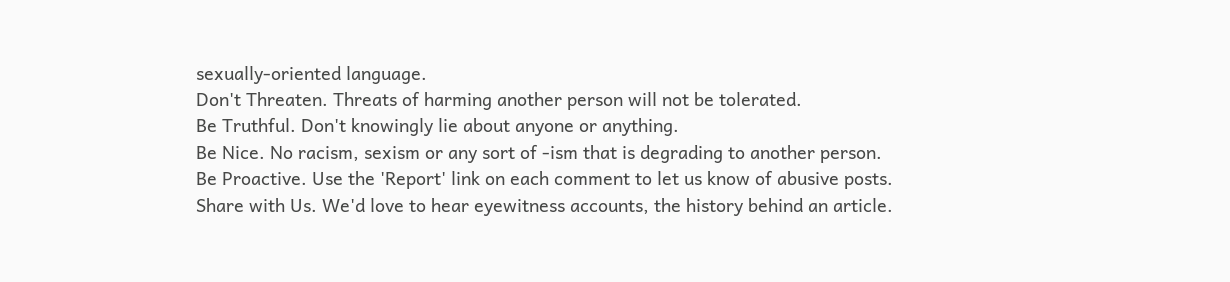sexually-oriented language.
Don't Threaten. Threats of harming another person will not be tolerated.
Be Truthful. Don't knowingly lie about anyone or anything.
Be Nice. No racism, sexism or any sort of -ism that is degrading to another person.
Be Proactive. Use the 'Report' link on each comment to let us know of abusive posts.
Share with Us. We'd love to hear eyewitness accounts, the history behind an article.